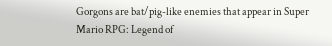Gorgons are bat/pig-like enemies that appear in Super Mario RPG: Legend of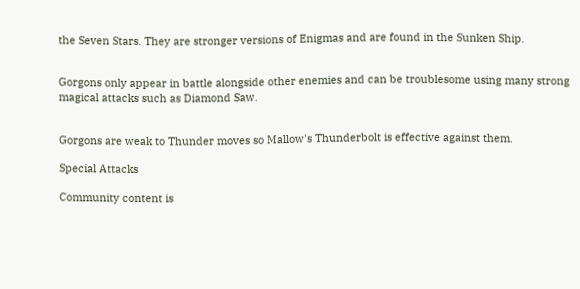the Seven Stars. They are stronger versions of Enigmas and are found in the Sunken Ship.


Gorgons only appear in battle alongside other enemies and can be troublesome using many strong magical attacks such as Diamond Saw.


Gorgons are weak to Thunder moves so Mallow's Thunderbolt is effective against them.

Special Attacks

Community content is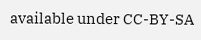available under CC-BY-SA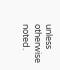unless otherwise noted.